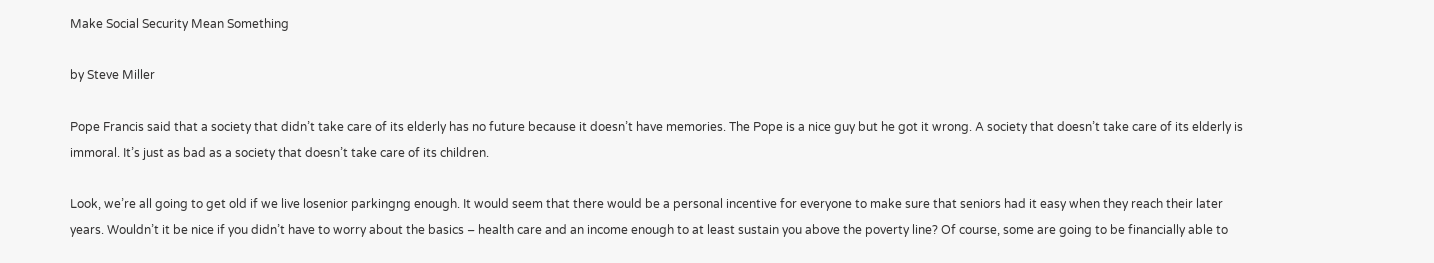Make Social Security Mean Something

by Steve Miller

Pope Francis said that a society that didn’t take care of its elderly has no future because it doesn’t have memories. The Pope is a nice guy but he got it wrong. A society that doesn’t take care of its elderly is immoral. It’s just as bad as a society that doesn’t take care of its children.

Look, we’re all going to get old if we live losenior parkingng enough. It would seem that there would be a personal incentive for everyone to make sure that seniors had it easy when they reach their later years. Wouldn’t it be nice if you didn’t have to worry about the basics – health care and an income enough to at least sustain you above the poverty line? Of course, some are going to be financially able to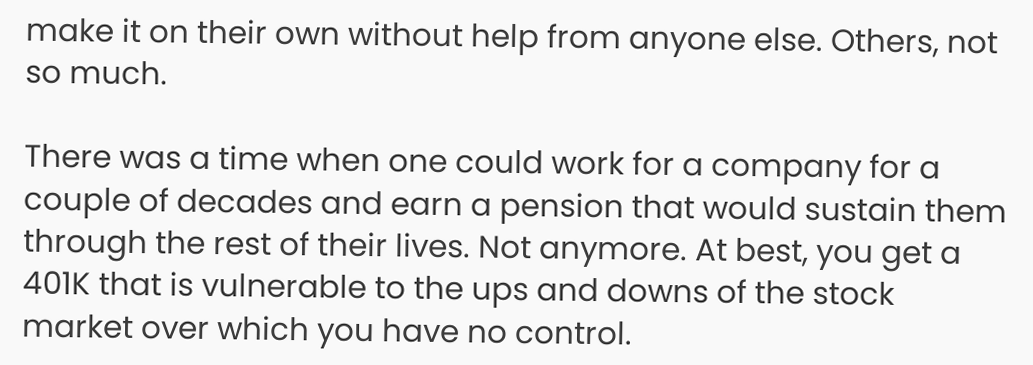make it on their own without help from anyone else. Others, not so much.

There was a time when one could work for a company for a couple of decades and earn a pension that would sustain them through the rest of their lives. Not anymore. At best, you get a 401K that is vulnerable to the ups and downs of the stock market over which you have no control.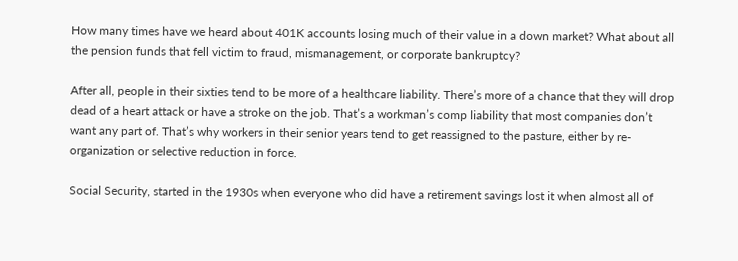How many times have we heard about 401K accounts losing much of their value in a down market? What about all the pension funds that fell victim to fraud, mismanagement, or corporate bankruptcy?

After all, people in their sixties tend to be more of a healthcare liability. There’s more of a chance that they will drop dead of a heart attack or have a stroke on the job. That’s a workman’s comp liability that most companies don’t want any part of. That’s why workers in their senior years tend to get reassigned to the pasture, either by re-organization or selective reduction in force.

Social Security, started in the 1930s when everyone who did have a retirement savings lost it when almost all of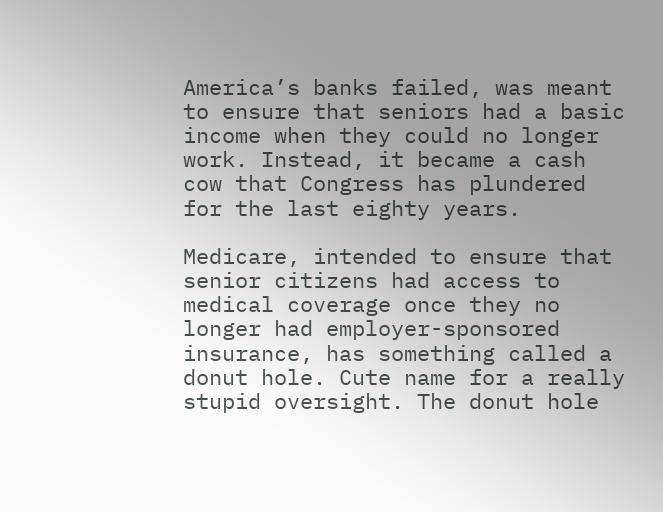America’s banks failed, was meant to ensure that seniors had a basic income when they could no longer work. Instead, it became a cash cow that Congress has plundered for the last eighty years.

Medicare, intended to ensure that senior citizens had access to medical coverage once they no longer had employer-sponsored insurance, has something called a donut hole. Cute name for a really stupid oversight. The donut hole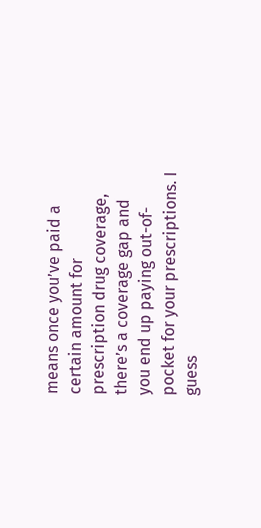means once you’ve paid a certain amount for prescription drug coverage, there’s a coverage gap and you end up paying out-of-pocket for your prescriptions. I guess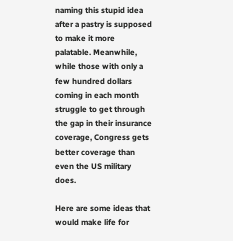naming this stupid idea after a pastry is supposed to make it more palatable. Meanwhile, while those with only a few hundred dollars coming in each month struggle to get through the gap in their insurance coverage, Congress gets better coverage than even the US military does.

Here are some ideas that would make life for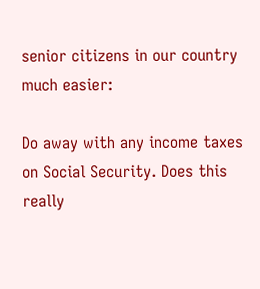senior citizens in our country much easier:

Do away with any income taxes on Social Security. Does this really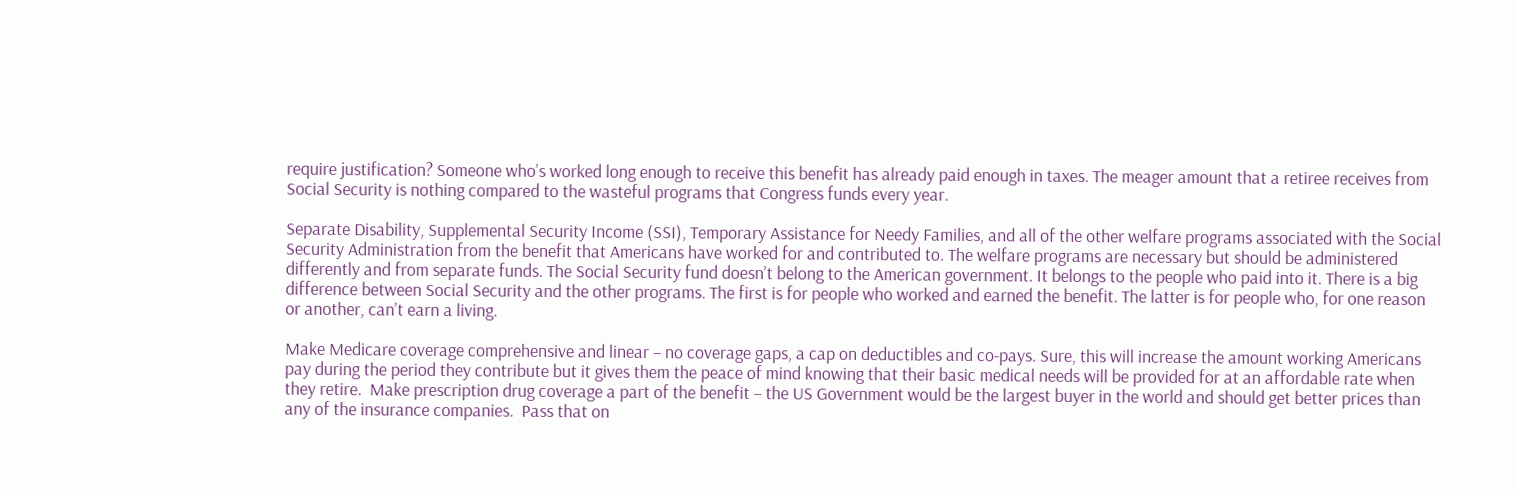require justification? Someone who’s worked long enough to receive this benefit has already paid enough in taxes. The meager amount that a retiree receives from Social Security is nothing compared to the wasteful programs that Congress funds every year.

Separate Disability, Supplemental Security Income (SSI), Temporary Assistance for Needy Families, and all of the other welfare programs associated with the Social Security Administration from the benefit that Americans have worked for and contributed to. The welfare programs are necessary but should be administered differently and from separate funds. The Social Security fund doesn’t belong to the American government. It belongs to the people who paid into it. There is a big difference between Social Security and the other programs. The first is for people who worked and earned the benefit. The latter is for people who, for one reason or another, can’t earn a living.

Make Medicare coverage comprehensive and linear – no coverage gaps, a cap on deductibles and co-pays. Sure, this will increase the amount working Americans pay during the period they contribute but it gives them the peace of mind knowing that their basic medical needs will be provided for at an affordable rate when they retire.  Make prescription drug coverage a part of the benefit – the US Government would be the largest buyer in the world and should get better prices than any of the insurance companies.  Pass that on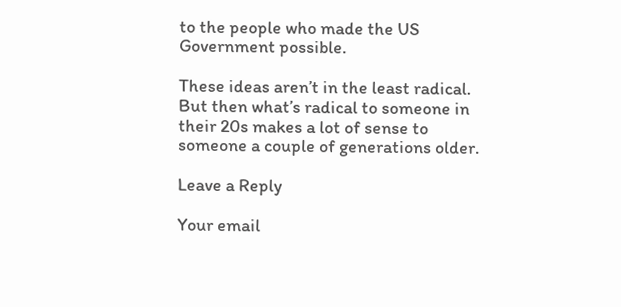to the people who made the US Government possible.

These ideas aren’t in the least radical. But then what’s radical to someone in their 20s makes a lot of sense to someone a couple of generations older.

Leave a Reply

Your email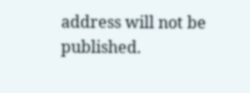address will not be published.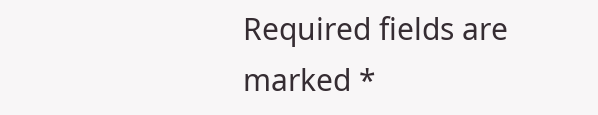Required fields are marked *